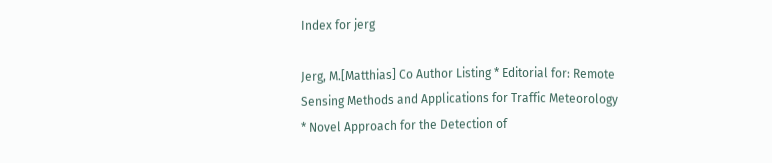Index for jerg

Jerg, M.[Matthias] Co Author Listing * Editorial for: Remote Sensing Methods and Applications for Traffic Meteorology
* Novel Approach for the Detection of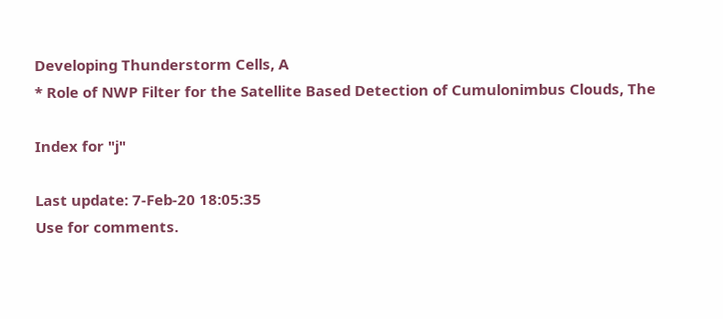Developing Thunderstorm Cells, A
* Role of NWP Filter for the Satellite Based Detection of Cumulonimbus Clouds, The

Index for "j"

Last update: 7-Feb-20 18:05:35
Use for comments.